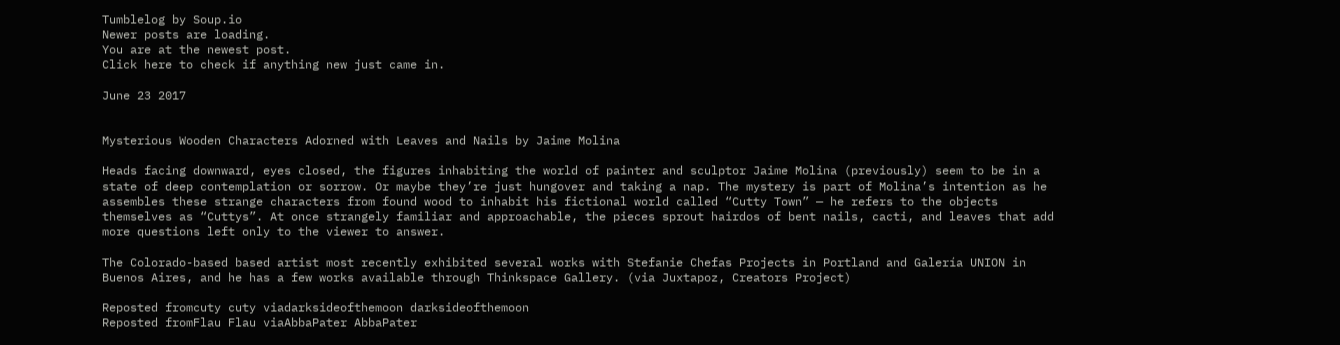Tumblelog by Soup.io
Newer posts are loading.
You are at the newest post.
Click here to check if anything new just came in.

June 23 2017


Mysterious Wooden Characters Adorned with Leaves and Nails by Jaime Molina

Heads facing downward, eyes closed, the figures inhabiting the world of painter and sculptor Jaime Molina (previously) seem to be in a state of deep contemplation or sorrow. Or maybe they’re just hungover and taking a nap. The mystery is part of Molina’s intention as he assembles these strange characters from found wood to inhabit his fictional world called “Cutty Town” — he refers to the objects themselves as “Cuttys”. At once strangely familiar and approachable, the pieces sprout hairdos of bent nails, cacti, and leaves that add more questions left only to the viewer to answer.

The Colorado-based based artist most recently exhibited several works with Stefanie Chefas Projects in Portland and Galería UNION in Buenos Aires, and he has a few works available through Thinkspace Gallery. (via Juxtapoz, Creators Project)

Reposted fromcuty cuty viadarksideofthemoon darksideofthemoon
Reposted fromFlau Flau viaAbbaPater AbbaPater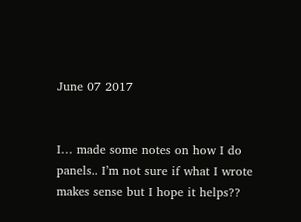June 07 2017


I… made some notes on how I do panels.. I’m not sure if what I wrote makes sense but I hope it helps??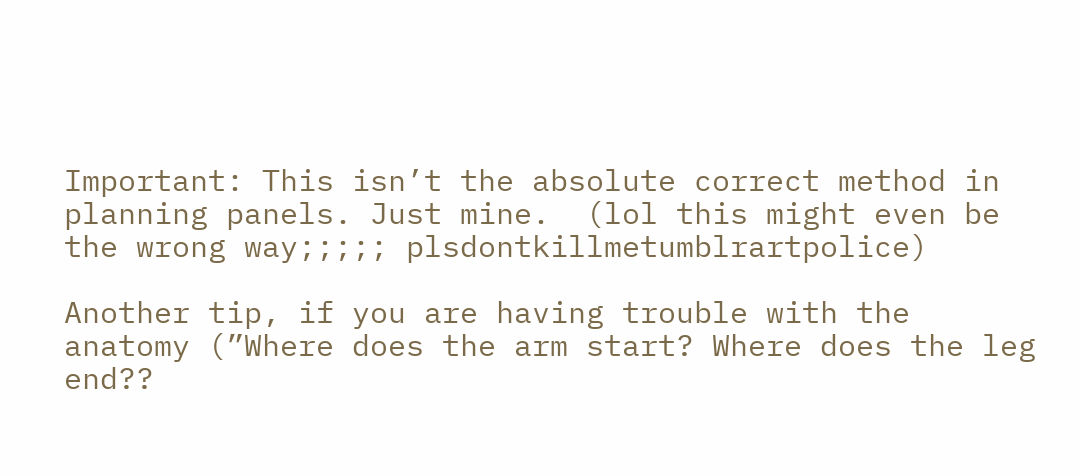Important: This isn’t the absolute correct method in planning panels. Just mine.  (lol this might even be the wrong way;;;;; plsdontkillmetumblrartpolice)

Another tip, if you are having trouble with the anatomy (”Where does the arm start? Where does the leg end??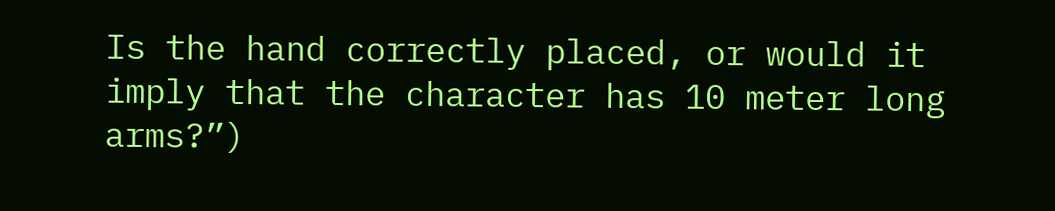Is the hand correctly placed, or would it imply that the character has 10 meter long arms?”)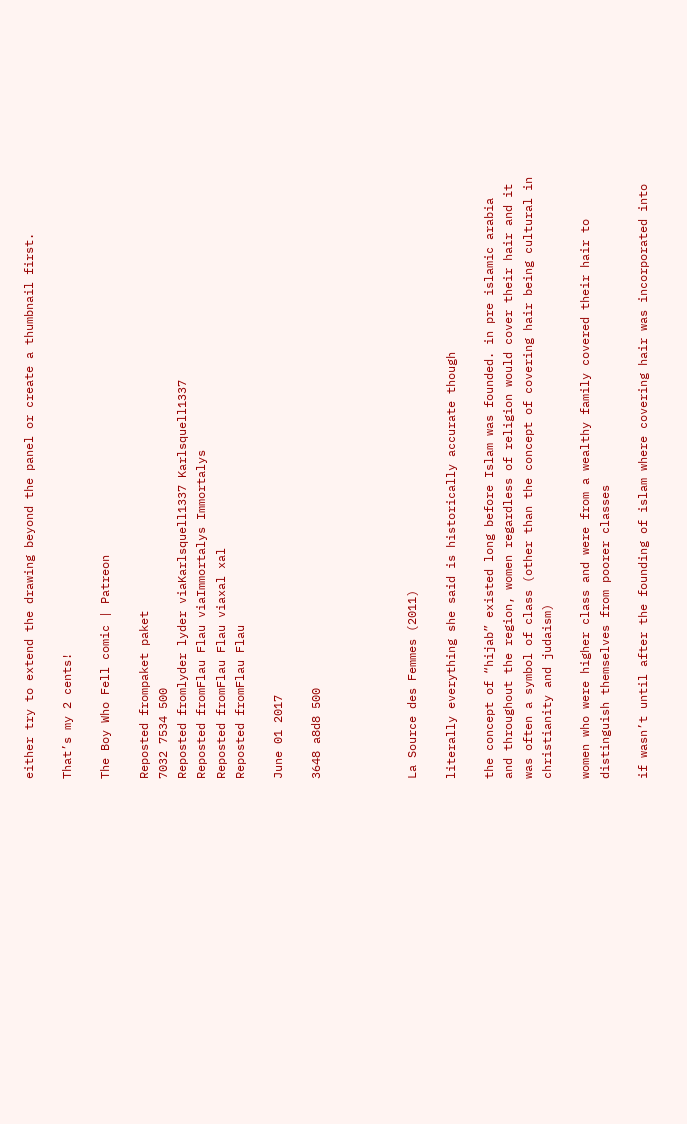either try to extend the drawing beyond the panel or create a thumbnail first.

That’s my 2 cents!

The Boy Who Fell comic | Patreon

Reposted frompaket paket
7032 7534 500
Reposted fromlyder lyder viaKarlsquell1337 Karlsquell1337
Reposted fromFlau Flau viaImmortalys Immortalys
Reposted fromFlau Flau viaxal xal
Reposted fromFlau Flau

June 01 2017

3648 a8d8 500




La Source des Femmes (2011)

literally everything she said is historically accurate though

the concept of “hijab” existed long before Islam was founded. in pre islamic arabia and throughout the region, women regardless of religion would cover their hair and it was often a symbol of class (other than the concept of covering hair being cultural in christianity and judaism)

women who were higher class and were from a wealthy family covered their hair to distinguish themselves from poorer classes

if wasn’t until after the founding of islam where covering hair was incorporated into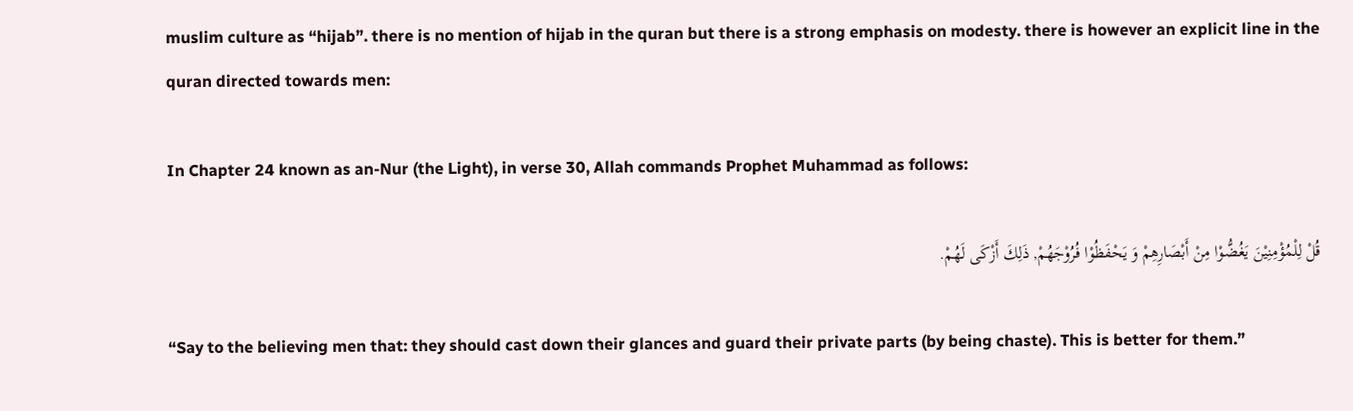muslim culture as “hijab”. there is no mention of hijab in the quran but there is a strong emphasis on modesty. there is however an explicit line in the quran directed towards men:

In Chapter 24 known as an-Nur (the Light), in verse 30, Allah commands Prophet Muhammad as follows:

قُلْ لِلْمُؤْمِنِيْنَ يَغُضُّوْا مِنْ أَبْصَارِهِمْ وَ يَحْفَظُوْا فُرُوْجَهُمْ, ذَلِكَ أَزْكَى لَهُمْ.

“Say to the believing men that: they should cast down their glances and guard their private parts (by being chaste). This is better for them.”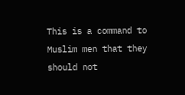This is a command to Muslim men that they should not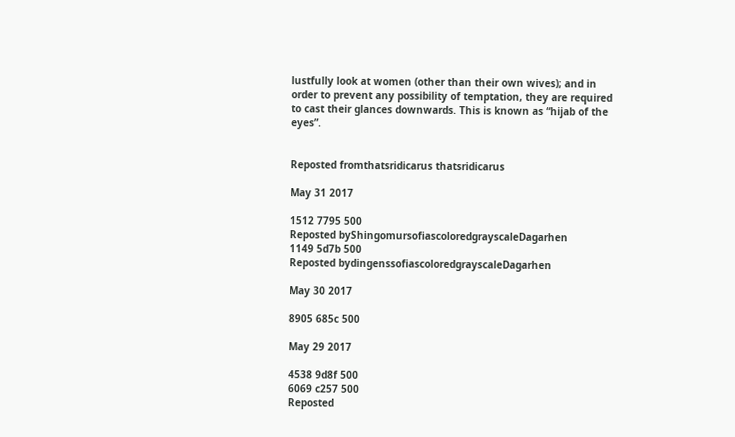lustfully look at women (other than their own wives); and in order to prevent any possibility of temptation, they are required to cast their glances downwards. This is known as “hijab of the eyes”.


Reposted fromthatsridicarus thatsridicarus

May 31 2017

1512 7795 500
Reposted byShingomursofiascoloredgrayscaleDagarhen
1149 5d7b 500
Reposted bydingenssofiascoloredgrayscaleDagarhen

May 30 2017

8905 685c 500

May 29 2017

4538 9d8f 500
6069 c257 500
Reposted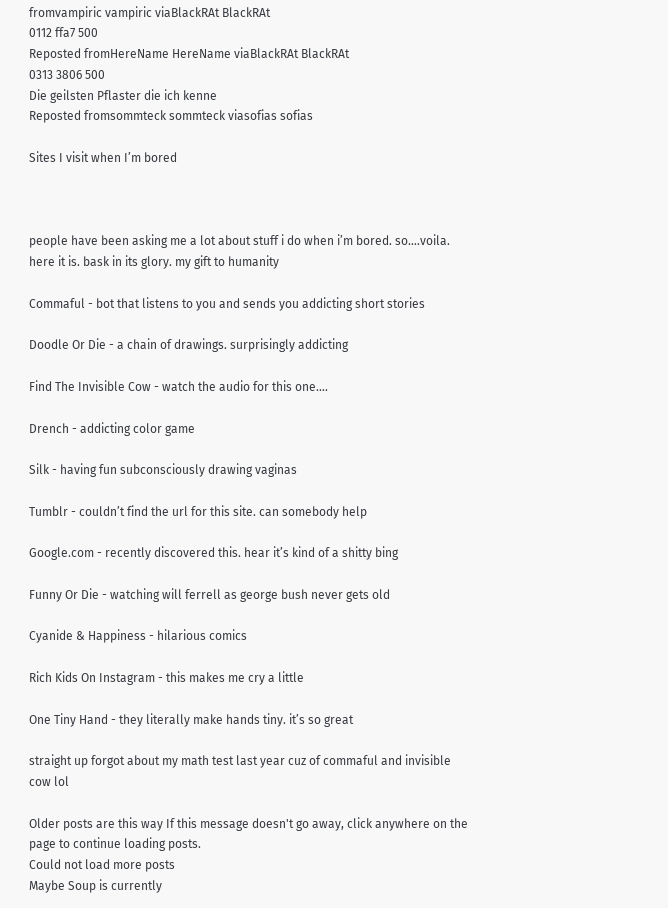fromvampiric vampiric viaBlackRAt BlackRAt
0112 ffa7 500
Reposted fromHereName HereName viaBlackRAt BlackRAt
0313 3806 500
Die geilsten Pflaster die ich kenne
Reposted fromsommteck sommteck viasofias sofias

Sites I visit when I’m bored



people have been asking me a lot about stuff i do when i’m bored. so….voila. here it is. bask in its glory. my gift to humanity

Commaful - bot that listens to you and sends you addicting short stories

Doodle Or Die - a chain of drawings. surprisingly addicting

Find The Invisible Cow - watch the audio for this one….

Drench - addicting color game

Silk - having fun subconsciously drawing vaginas

Tumblr - couldn’t find the url for this site. can somebody help

Google.com - recently discovered this. hear it’s kind of a shitty bing

Funny Or Die - watching will ferrell as george bush never gets old

Cyanide & Happiness - hilarious comics

Rich Kids On Instagram - this makes me cry a little

One Tiny Hand - they literally make hands tiny. it’s so great

straight up forgot about my math test last year cuz of commaful and invisible cow lol

Older posts are this way If this message doesn't go away, click anywhere on the page to continue loading posts.
Could not load more posts
Maybe Soup is currently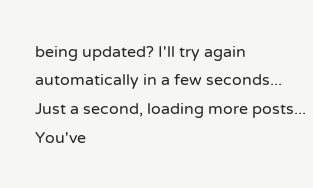being updated? I'll try again automatically in a few seconds...
Just a second, loading more posts...
You've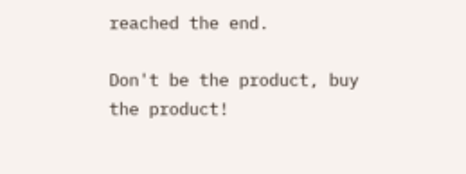reached the end.

Don't be the product, buy the product!